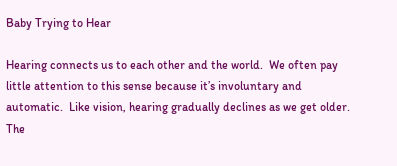Baby Trying to Hear

Hearing connects us to each other and the world.  We often pay little attention to this sense because it’s involuntary and automatic.  Like vision, hearing gradually declines as we get older.  The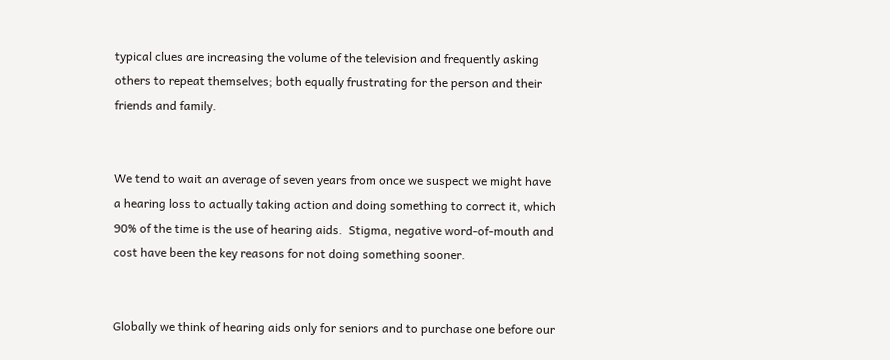typical clues are increasing the volume of the television and frequently asking others to repeat themselves; both equally frustrating for the person and their friends and family.


We tend to wait an average of seven years from once we suspect we might have a hearing loss to actually taking action and doing something to correct it, which 90% of the time is the use of hearing aids.  Stigma, negative word-of-mouth and cost have been the key reasons for not doing something sooner.


Globally we think of hearing aids only for seniors and to purchase one before our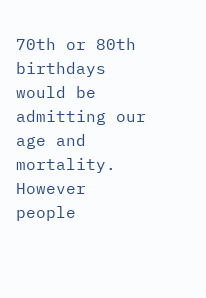70th or 80th birthdays would be admitting our age and mortality.  However people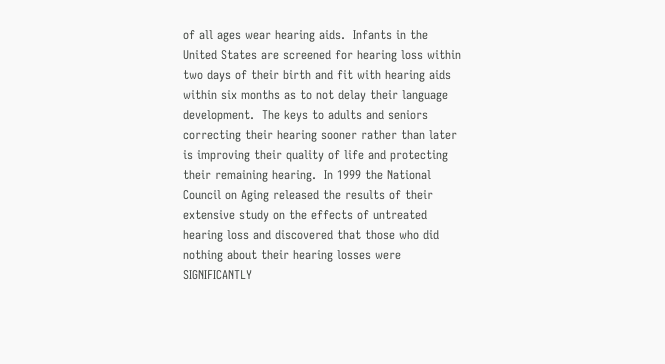of all ages wear hearing aids.  Infants in the United States are screened for hearing loss within two days of their birth and fit with hearing aids within six months as to not delay their language development.  The keys to adults and seniors correcting their hearing sooner rather than later is improving their quality of life and protecting their remaining hearing.  In 1999 the National Council on Aging released the results of their extensive study on the effects of untreated hearing loss and discovered that those who did nothing about their hearing losses were SIGNIFICANTLY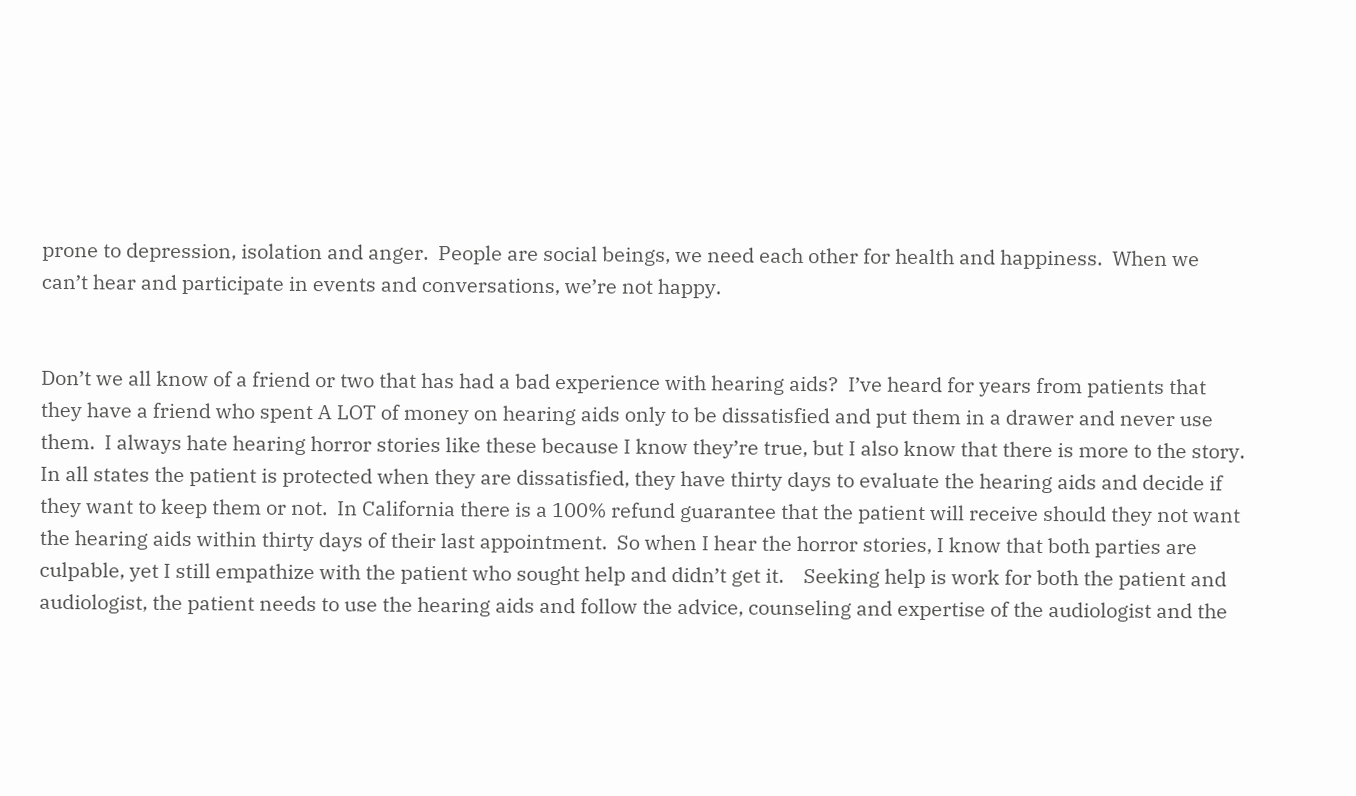prone to depression, isolation and anger.  People are social beings, we need each other for health and happiness.  When we can’t hear and participate in events and conversations, we’re not happy.


Don’t we all know of a friend or two that has had a bad experience with hearing aids?  I’ve heard for years from patients that they have a friend who spent A LOT of money on hearing aids only to be dissatisfied and put them in a drawer and never use them.  I always hate hearing horror stories like these because I know they’re true, but I also know that there is more to the story.  In all states the patient is protected when they are dissatisfied, they have thirty days to evaluate the hearing aids and decide if they want to keep them or not.  In California there is a 100% refund guarantee that the patient will receive should they not want the hearing aids within thirty days of their last appointment.  So when I hear the horror stories, I know that both parties are culpable, yet I still empathize with the patient who sought help and didn’t get it.    Seeking help is work for both the patient and audiologist, the patient needs to use the hearing aids and follow the advice, counseling and expertise of the audiologist and the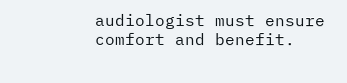audiologist must ensure comfort and benefit.